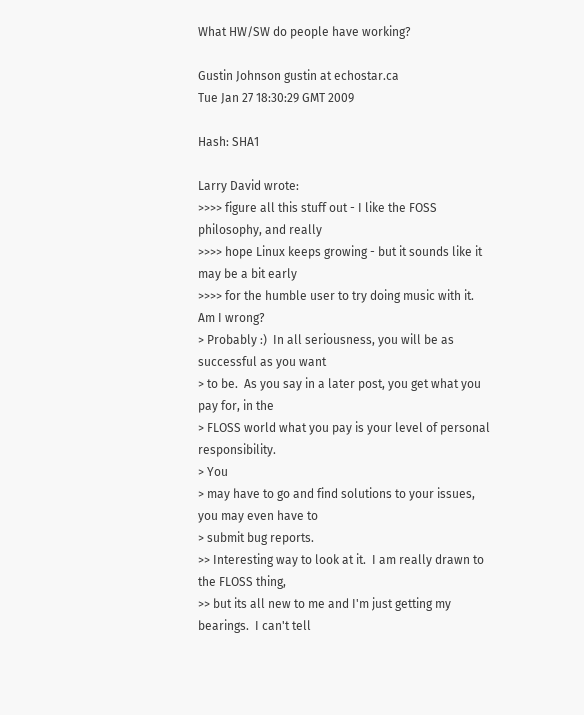What HW/SW do people have working?

Gustin Johnson gustin at echostar.ca
Tue Jan 27 18:30:29 GMT 2009

Hash: SHA1

Larry David wrote:
>>>> figure all this stuff out - I like the FOSS philosophy, and really
>>>> hope Linux keeps growing - but it sounds like it may be a bit early
>>>> for the humble user to try doing music with it.  Am I wrong?
> Probably :)  In all seriousness, you will be as successful as you want
> to be.  As you say in a later post, you get what you pay for, in the
> FLOSS world what you pay is your level of personal responsibility.
> You
> may have to go and find solutions to your issues, you may even have to
> submit bug reports.
>> Interesting way to look at it.  I am really drawn to the FLOSS thing,
>> but its all new to me and I'm just getting my bearings.  I can't tell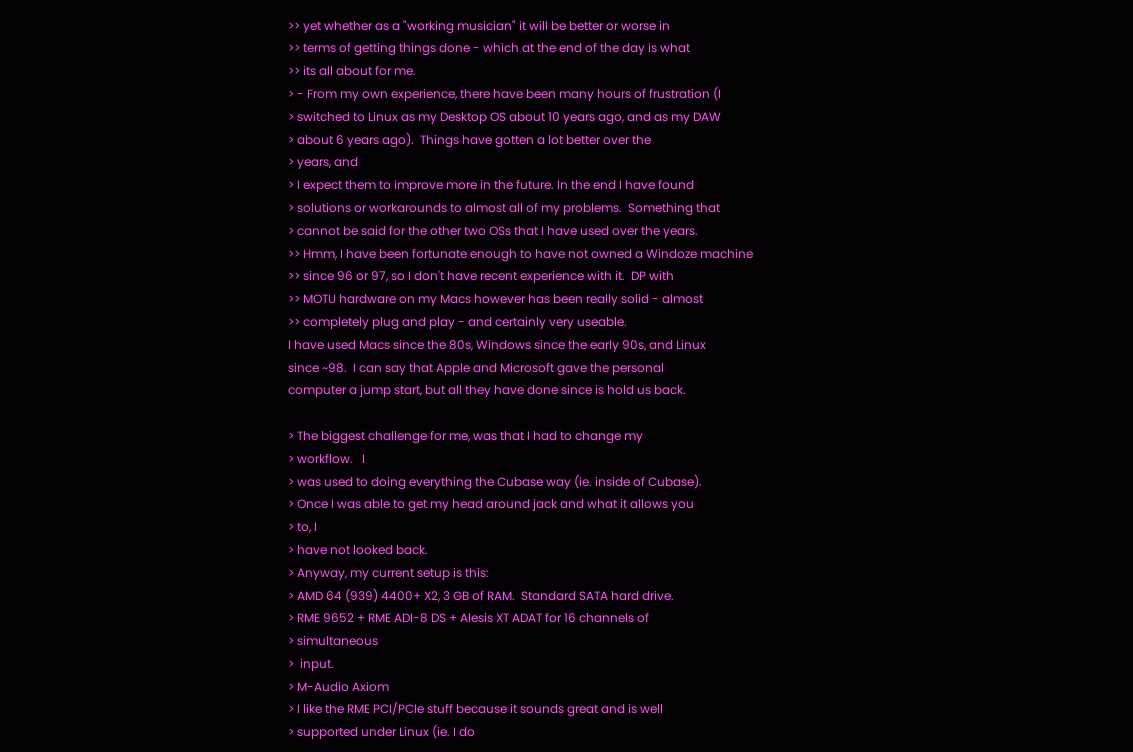>> yet whether as a "working musician" it will be better or worse in
>> terms of getting things done - which at the end of the day is what
>> its all about for me.
> - From my own experience, there have been many hours of frustration (I
> switched to Linux as my Desktop OS about 10 years ago, and as my DAW
> about 6 years ago).  Things have gotten a lot better over the
> years, and
> I expect them to improve more in the future. In the end I have found
> solutions or workarounds to almost all of my problems.  Something that
> cannot be said for the other two OSs that I have used over the years.
>> Hmm, I have been fortunate enough to have not owned a Windoze machine
>> since 96 or 97, so I don't have recent experience with it.  DP with
>> MOTU hardware on my Macs however has been really solid - almost
>> completely plug and play - and certainly very useable.
I have used Macs since the 80s, Windows since the early 90s, and Linux
since ~98.  I can say that Apple and Microsoft gave the personal
computer a jump start, but all they have done since is hold us back.

> The biggest challenge for me, was that I had to change my
> workflow.   I
> was used to doing everything the Cubase way (ie. inside of Cubase).
> Once I was able to get my head around jack and what it allows you
> to, I
> have not looked back.
> Anyway, my current setup is this:
> AMD 64 (939) 4400+ X2, 3 GB of RAM.  Standard SATA hard drive.
> RME 9652 + RME ADI-8 DS + Alesis XT ADAT for 16 channels of
> simultaneous
>  input.
> M-Audio Axiom
> I like the RME PCI/PCIe stuff because it sounds great and is well
> supported under Linux (ie. I do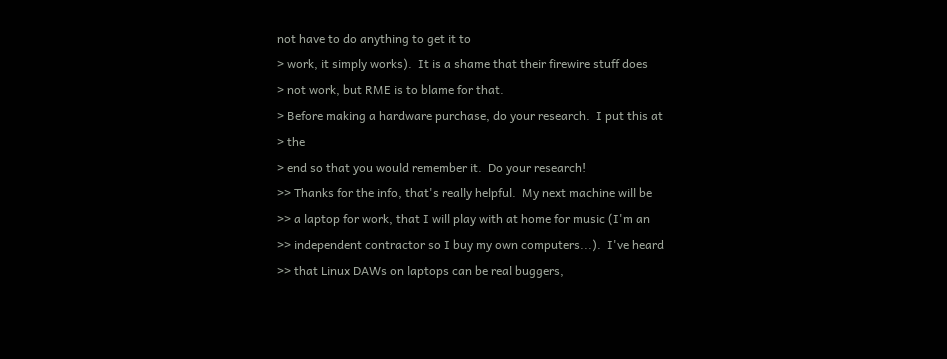not have to do anything to get it to
> work, it simply works).  It is a shame that their firewire stuff does
> not work, but RME is to blame for that.
> Before making a hardware purchase, do your research.  I put this at
> the
> end so that you would remember it.  Do your research!
>> Thanks for the info, that's really helpful.  My next machine will be
>> a laptop for work, that I will play with at home for music (I'm an
>> independent contractor so I buy my own computers...).  I've heard
>> that Linux DAWs on laptops can be real buggers,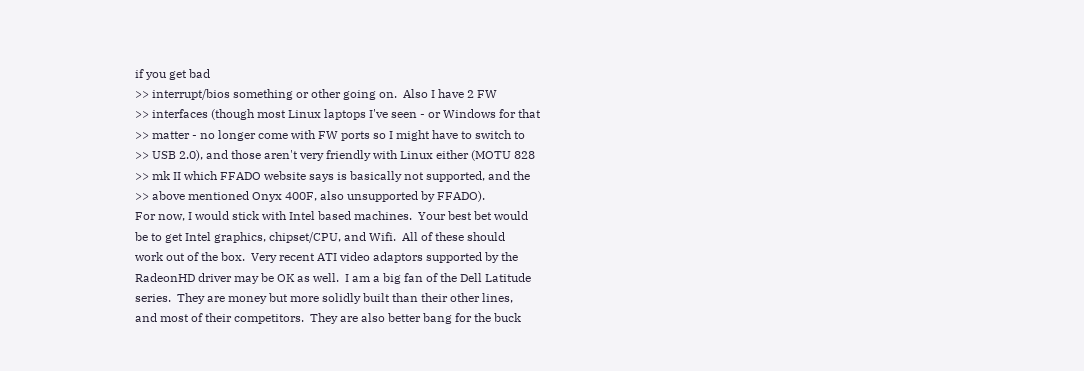if you get bad
>> interrupt/bios something or other going on.  Also I have 2 FW
>> interfaces (though most Linux laptops I've seen - or Windows for that
>> matter - no longer come with FW ports so I might have to switch to
>> USB 2.0), and those aren't very friendly with Linux either (MOTU 828
>> mk II which FFADO website says is basically not supported, and the
>> above mentioned Onyx 400F, also unsupported by FFADO).
For now, I would stick with Intel based machines.  Your best bet would
be to get Intel graphics, chipset/CPU, and Wifi.  All of these should
work out of the box.  Very recent ATI video adaptors supported by the
RadeonHD driver may be OK as well.  I am a big fan of the Dell Latitude
series.  They are money but more solidly built than their other lines,
and most of their competitors.  They are also better bang for the buck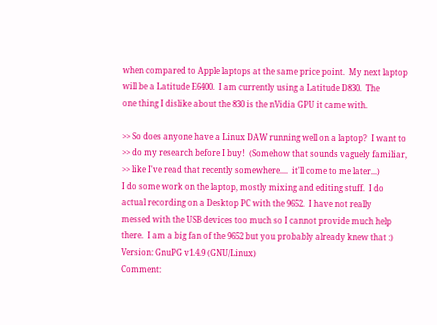when compared to Apple laptops at the same price point.  My next laptop
will be a Latitude E6400.  I am currently using a Latitude D830.  The
one thing I dislike about the 830 is the nVidia GPU it came with.

>> So does anyone have a Linux DAW running well on a laptop?  I want to
>> do my research before I buy!  (Somehow that sounds vaguely familiar,
>> like I've read that recently somewhere....  it'll come to me later...)
I do some work on the laptop, mostly mixing and editing stuff.  I do
actual recording on a Desktop PC with the 9652.  I have not really
messed with the USB devices too much so I cannot provide much help
there.  I am a big fan of the 9652 but you probably already knew that :)
Version: GnuPG v1.4.9 (GNU/Linux)
Comment: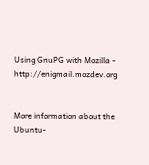Using GnuPG with Mozilla - http://enigmail.mozdev.org


More information about the Ubuntu-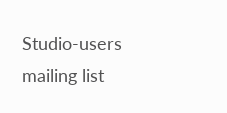Studio-users mailing list